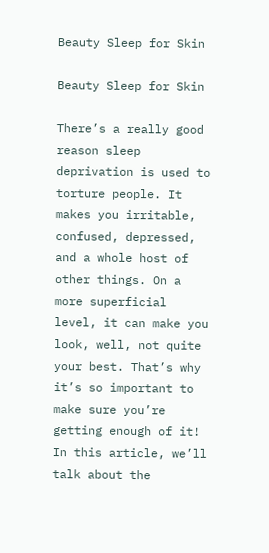Beauty Sleep for Skin

Beauty Sleep for Skin

There’s a really good reason sleep deprivation is used to torture people. It makes you irritable, confused, depressed, and a whole host of other things. On a more superficial level, it can make you look, well, not quite your best. That’s why it’s so important to make sure you’re getting enough of it! In this article, we’ll talk about the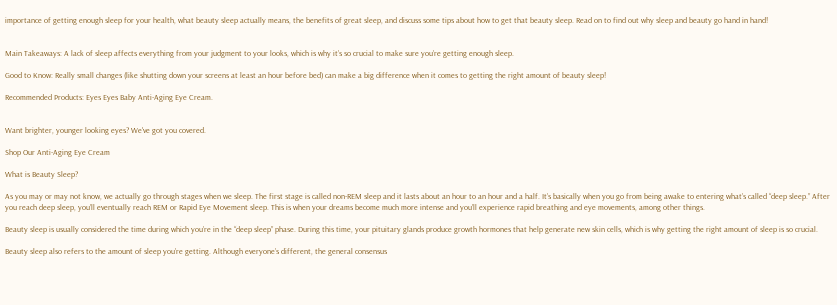importance of getting enough sleep for your health, what beauty sleep actually means, the benefits of great sleep, and discuss some tips about how to get that beauty sleep. Read on to find out why sleep and beauty go hand in hand!


Main Takeaways: A lack of sleep affects everything from your judgment to your looks, which is why it’s so crucial to make sure you’re getting enough sleep.

Good to Know: Really small changes (like shutting down your screens at least an hour before bed) can make a big difference when it comes to getting the right amount of beauty sleep!

Recommended Products: Eyes Eyes Baby Anti-Aging Eye Cream.


Want brighter, younger looking eyes? We've got you covered.

Shop Our Anti-Aging Eye Cream

What is Beauty Sleep?

As you may or may not know, we actually go through stages when we sleep. The first stage is called non-REM sleep and it lasts about an hour to an hour and a half. It’s basically when you go from being awake to entering what’s called “deep sleep.” After you reach deep sleep, you’ll eventually reach REM or Rapid Eye Movement sleep. This is when your dreams become much more intense and you’ll experience rapid breathing and eye movements, among other things.

Beauty sleep is usually considered the time during which you’re in the “deep sleep” phase. During this time, your pituitary glands produce growth hormones that help generate new skin cells, which is why getting the right amount of sleep is so crucial.

Beauty sleep also refers to the amount of sleep you’re getting. Although everyone’s different, the general consensus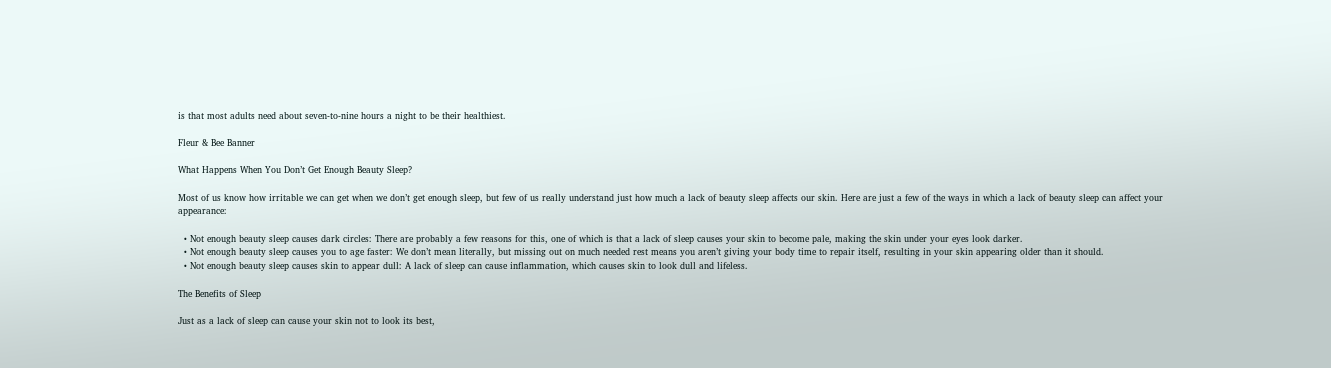is that most adults need about seven-to-nine hours a night to be their healthiest.

Fleur & Bee Banner

What Happens When You Don’t Get Enough Beauty Sleep?

Most of us know how irritable we can get when we don’t get enough sleep, but few of us really understand just how much a lack of beauty sleep affects our skin. Here are just a few of the ways in which a lack of beauty sleep can affect your appearance:

  • Not enough beauty sleep causes dark circles: There are probably a few reasons for this, one of which is that a lack of sleep causes your skin to become pale, making the skin under your eyes look darker.
  • Not enough beauty sleep causes you to age faster: We don’t mean literally, but missing out on much needed rest means you aren’t giving your body time to repair itself, resulting in your skin appearing older than it should.
  • Not enough beauty sleep causes skin to appear dull: A lack of sleep can cause inflammation, which causes skin to look dull and lifeless.

The Benefits of Sleep

Just as a lack of sleep can cause your skin not to look its best,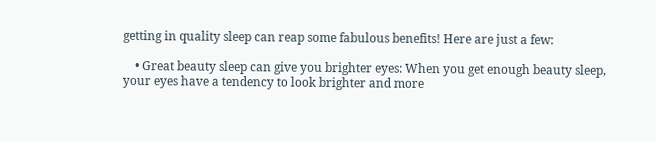getting in quality sleep can reap some fabulous benefits! Here are just a few:

    • Great beauty sleep can give you brighter eyes: When you get enough beauty sleep, your eyes have a tendency to look brighter and more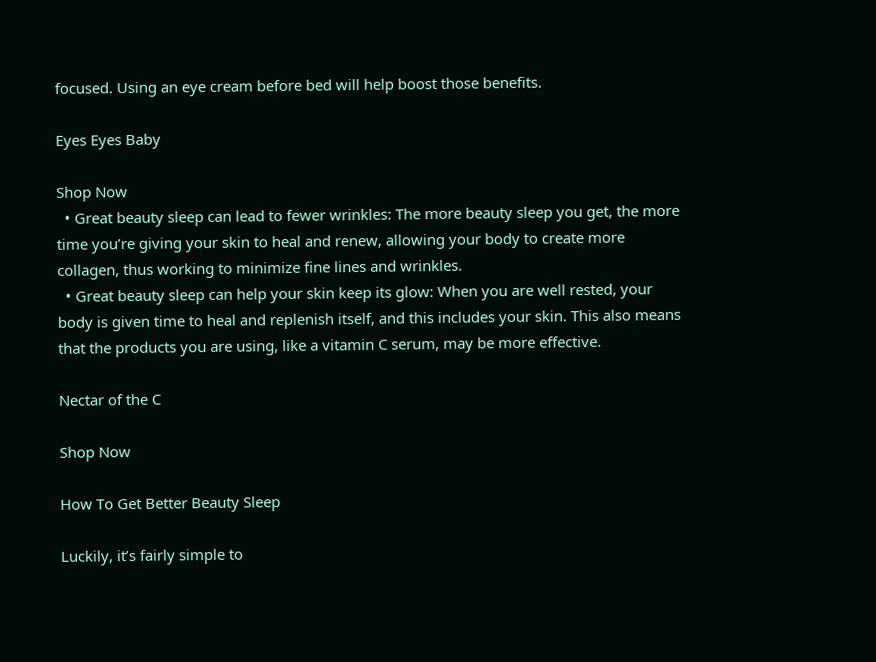focused. Using an eye cream before bed will help boost those benefits.

Eyes Eyes Baby

Shop Now
  • Great beauty sleep can lead to fewer wrinkles: The more beauty sleep you get, the more time you’re giving your skin to heal and renew, allowing your body to create more collagen, thus working to minimize fine lines and wrinkles.
  • Great beauty sleep can help your skin keep its glow: When you are well rested, your body is given time to heal and replenish itself, and this includes your skin. This also means that the products you are using, like a vitamin C serum, may be more effective.

Nectar of the C

Shop Now

How To Get Better Beauty Sleep

Luckily, it’s fairly simple to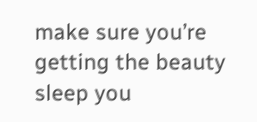make sure you’re getting the beauty sleep you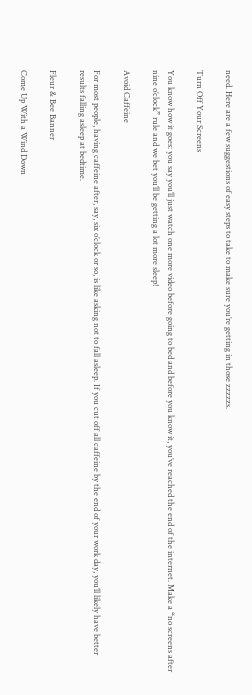need. Here are a few suggestions of easy steps to take to make sure you’re getting in those zzzzzs.

Turn Off Your Screens

You know how it goes: you say you’ll just watch one more video before going to bed and before you know it, you’ve reached the end of the internet. Make a “no screens after nine o’clock” rule and we bet you’ll be getting a lot more sleep!

Avoid Caffeine

For most people, having caffeine after, say, six o’clock or so, is like asking not to fall asleep. If you cut off all caffeine by the end of your work day, you’ll likely have better results falling asleep at bedtime.

Fleur & Bee Banner

Come Up With a Wind Down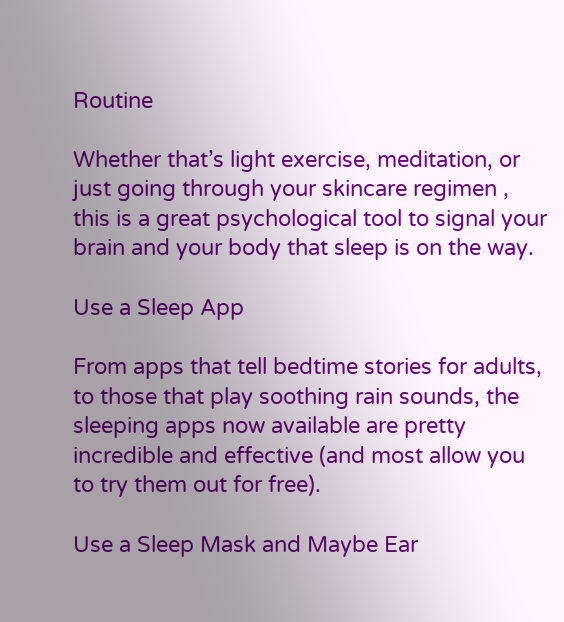Routine

Whether that’s light exercise, meditation, or just going through your skincare regimen , this is a great psychological tool to signal your brain and your body that sleep is on the way.

Use a Sleep App

From apps that tell bedtime stories for adults, to those that play soothing rain sounds, the sleeping apps now available are pretty incredible and effective (and most allow you to try them out for free).

Use a Sleep Mask and Maybe Ear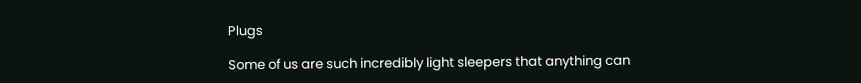Plugs

Some of us are such incredibly light sleepers that anything can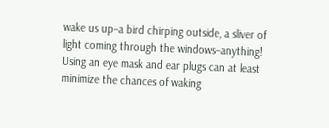wake us up–a bird chirping outside, a sliver of light coming through the windows–anything! Using an eye mask and ear plugs can at least minimize the chances of waking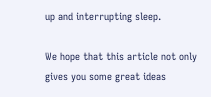up and interrupting sleep.

We hope that this article not only gives you some great ideas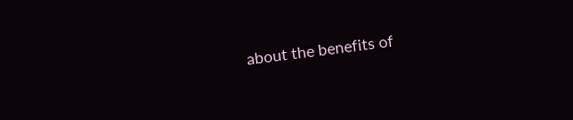about the benefits of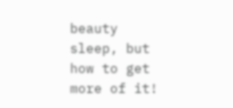beauty sleep, but how to get more of it!